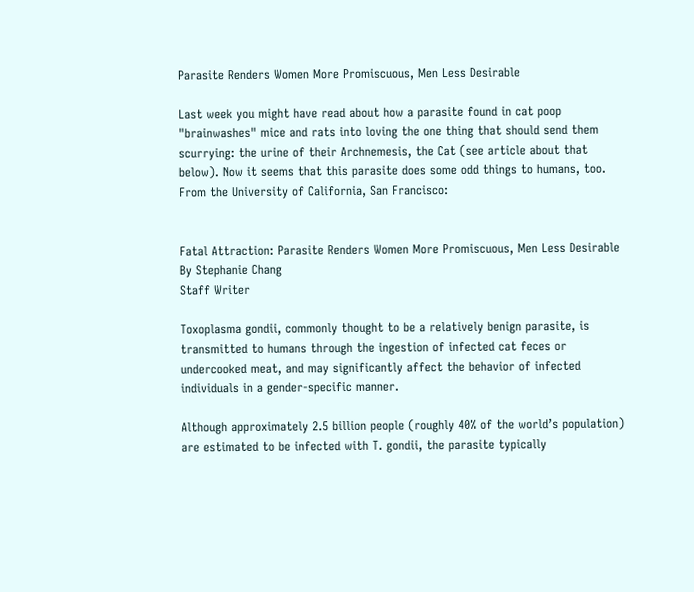Parasite Renders Women More Promiscuous, Men Less Desirable

Last week you might have read about how a parasite found in cat poop "brainwashes" mice and rats into loving the one thing that should send them scurrying: the urine of their Archnemesis, the Cat (see article about that below). Now it seems that this parasite does some odd things to humans, too. From the University of California, San Francisco:


Fatal Attraction: Parasite Renders Women More Promiscuous, Men Less Desirable
By Stephanie Chang
Staff Writer

Toxoplasma gondii, commonly thought to be a relatively benign parasite, is transmitted to humans through the ingestion of infected cat feces or undercooked meat, and may significantly affect the behavior of infected individuals in a gender-specific manner.

Although approximately 2.5 billion people (roughly 40% of the world’s population) are estimated to be infected with T. gondii, the parasite typically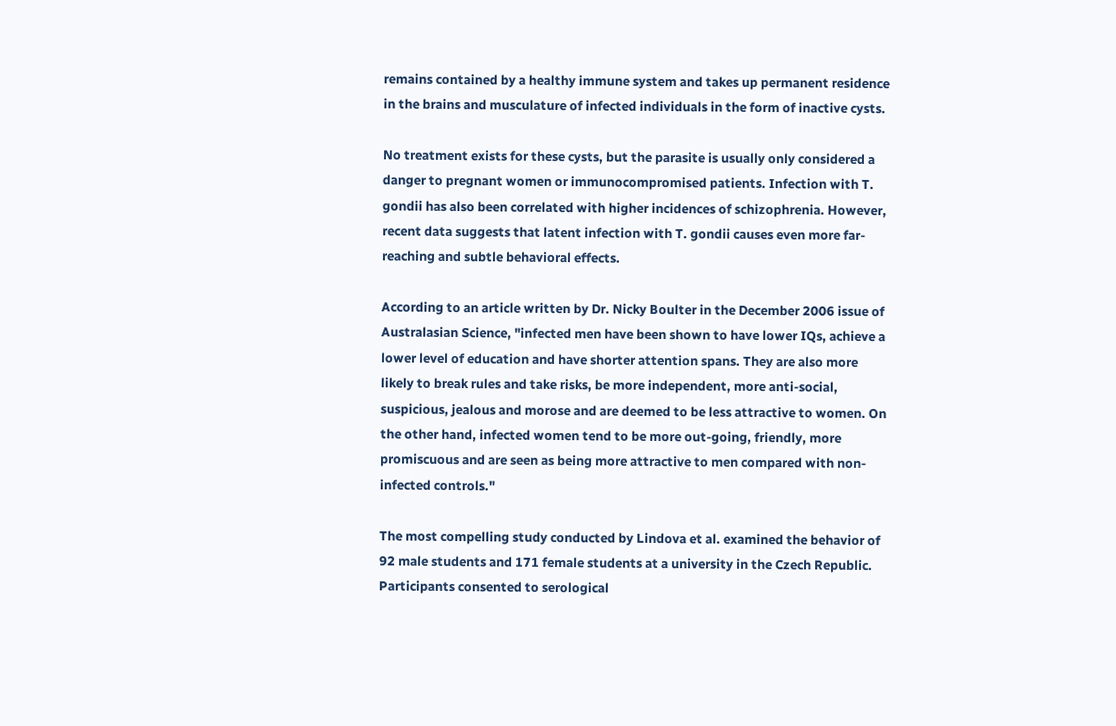remains contained by a healthy immune system and takes up permanent residence in the brains and musculature of infected individuals in the form of inactive cysts.

No treatment exists for these cysts, but the parasite is usually only considered a danger to pregnant women or immunocompromised patients. Infection with T. gondii has also been correlated with higher incidences of schizophrenia. However, recent data suggests that latent infection with T. gondii causes even more far-reaching and subtle behavioral effects.

According to an article written by Dr. Nicky Boulter in the December 2006 issue of Australasian Science, "infected men have been shown to have lower IQs, achieve a lower level of education and have shorter attention spans. They are also more likely to break rules and take risks, be more independent, more anti-social, suspicious, jealous and morose and are deemed to be less attractive to women. On the other hand, infected women tend to be more out-going, friendly, more promiscuous and are seen as being more attractive to men compared with non-infected controls."

The most compelling study conducted by Lindova et al. examined the behavior of 92 male students and 171 female students at a university in the Czech Republic. Participants consented to serological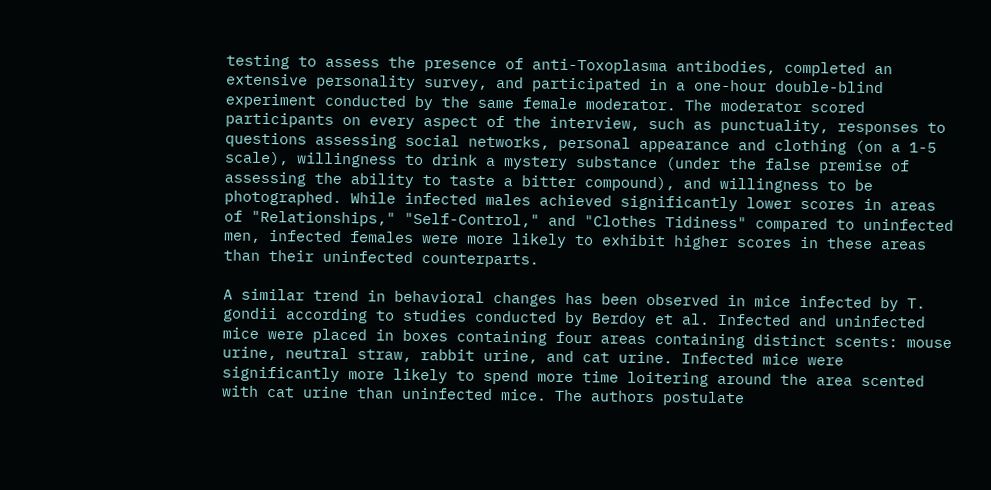testing to assess the presence of anti-Toxoplasma antibodies, completed an extensive personality survey, and participated in a one-hour double-blind experiment conducted by the same female moderator. The moderator scored participants on every aspect of the interview, such as punctuality, responses to questions assessing social networks, personal appearance and clothing (on a 1-5 scale), willingness to drink a mystery substance (under the false premise of assessing the ability to taste a bitter compound), and willingness to be photographed. While infected males achieved significantly lower scores in areas of "Relationships," "Self-Control," and "Clothes Tidiness" compared to uninfected men, infected females were more likely to exhibit higher scores in these areas than their uninfected counterparts.

A similar trend in behavioral changes has been observed in mice infected by T. gondii according to studies conducted by Berdoy et al. Infected and uninfected mice were placed in boxes containing four areas containing distinct scents: mouse urine, neutral straw, rabbit urine, and cat urine. Infected mice were significantly more likely to spend more time loitering around the area scented with cat urine than uninfected mice. The authors postulate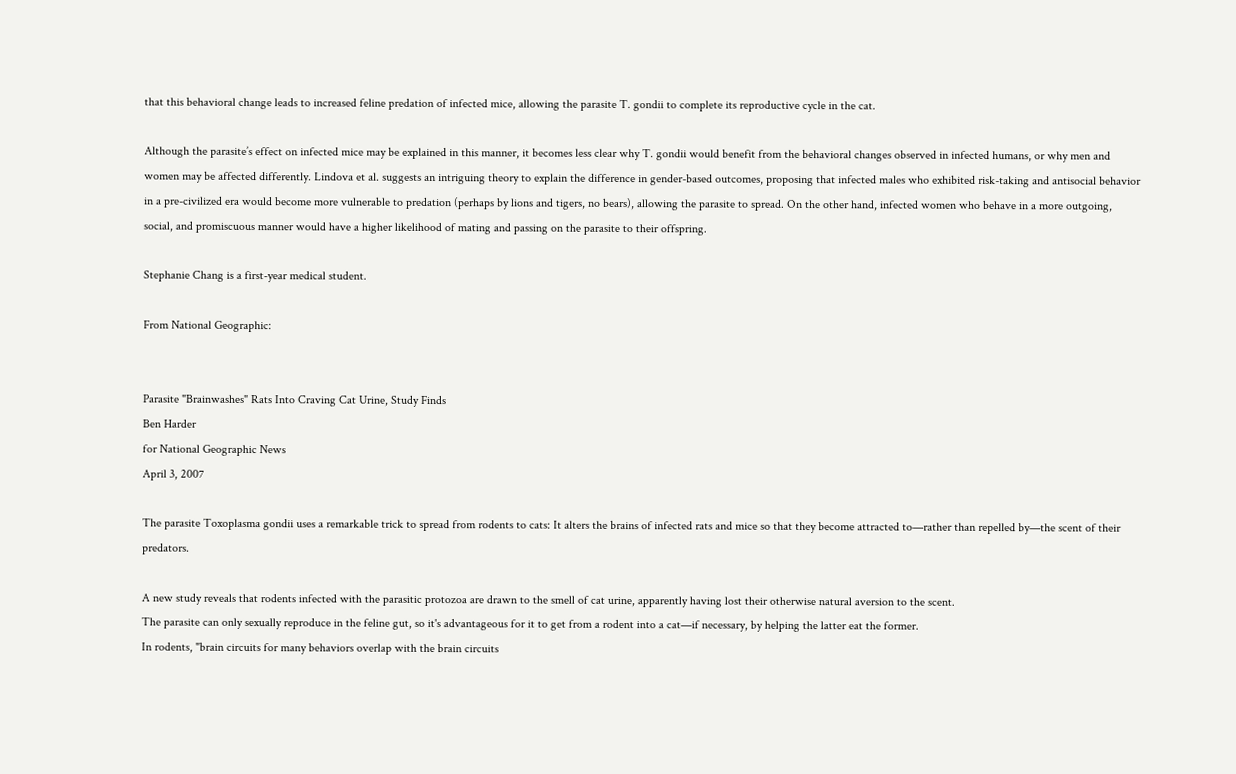that this behavioral change leads to increased feline predation of infected mice, allowing the parasite T. gondii to complete its reproductive cycle in the cat.

Although the parasite’s effect on infected mice may be explained in this manner, it becomes less clear why T. gondii would benefit from the behavioral changes observed in infected humans, or why men and women may be affected differently. Lindova et al. suggests an intriguing theory to explain the difference in gender-based outcomes, proposing that infected males who exhibited risk-taking and antisocial behavior in a pre-civilized era would become more vulnerable to predation (perhaps by lions and tigers, no bears), allowing the parasite to spread. On the other hand, infected women who behave in a more outgoing, social, and promiscuous manner would have a higher likelihood of mating and passing on the parasite to their offspring.

Stephanie Chang is a first-year medical student.

From National Geographic:


Parasite "Brainwashes" Rats Into Craving Cat Urine, Study Finds
Ben Harder
for National Geographic News
April 3, 2007

The parasite Toxoplasma gondii uses a remarkable trick to spread from rodents to cats: It alters the brains of infected rats and mice so that they become attracted to—rather than repelled by—the scent of their predators.

A new study reveals that rodents infected with the parasitic protozoa are drawn to the smell of cat urine, apparently having lost their otherwise natural aversion to the scent.
The parasite can only sexually reproduce in the feline gut, so it's advantageous for it to get from a rodent into a cat—if necessary, by helping the latter eat the former.
In rodents, "brain circuits for many behaviors overlap with the brain circuits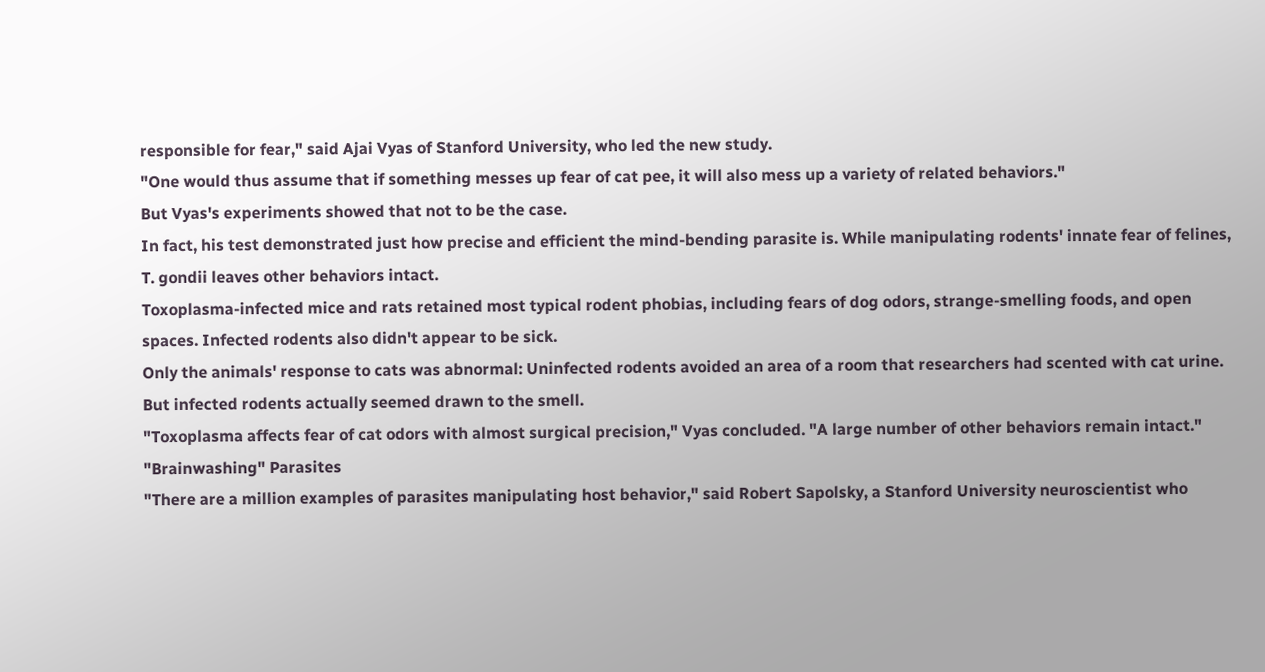responsible for fear," said Ajai Vyas of Stanford University, who led the new study.
"One would thus assume that if something messes up fear of cat pee, it will also mess up a variety of related behaviors."
But Vyas's experiments showed that not to be the case.
In fact, his test demonstrated just how precise and efficient the mind-bending parasite is. While manipulating rodents' innate fear of felines, T. gondii leaves other behaviors intact.
Toxoplasma-infected mice and rats retained most typical rodent phobias, including fears of dog odors, strange-smelling foods, and open spaces. Infected rodents also didn't appear to be sick.
Only the animals' response to cats was abnormal: Uninfected rodents avoided an area of a room that researchers had scented with cat urine. But infected rodents actually seemed drawn to the smell.
"Toxoplasma affects fear of cat odors with almost surgical precision," Vyas concluded. "A large number of other behaviors remain intact."
"Brainwashing" Parasites
"There are a million examples of parasites manipulating host behavior," said Robert Sapolsky, a Stanford University neuroscientist who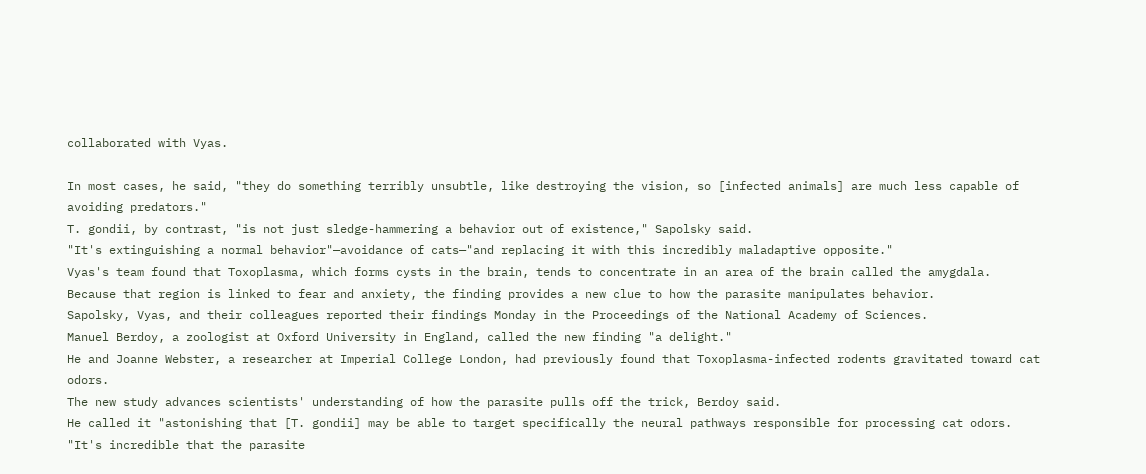collaborated with Vyas.

In most cases, he said, "they do something terribly unsubtle, like destroying the vision, so [infected animals] are much less capable of avoiding predators."
T. gondii, by contrast, "is not just sledge-hammering a behavior out of existence," Sapolsky said.
"It's extinguishing a normal behavior"—avoidance of cats—"and replacing it with this incredibly maladaptive opposite."
Vyas's team found that Toxoplasma, which forms cysts in the brain, tends to concentrate in an area of the brain called the amygdala.
Because that region is linked to fear and anxiety, the finding provides a new clue to how the parasite manipulates behavior.
Sapolsky, Vyas, and their colleagues reported their findings Monday in the Proceedings of the National Academy of Sciences.
Manuel Berdoy, a zoologist at Oxford University in England, called the new finding "a delight."
He and Joanne Webster, a researcher at Imperial College London, had previously found that Toxoplasma-infected rodents gravitated toward cat odors.
The new study advances scientists' understanding of how the parasite pulls off the trick, Berdoy said.
He called it "astonishing that [T. gondii] may be able to target specifically the neural pathways responsible for processing cat odors.
"It's incredible that the parasite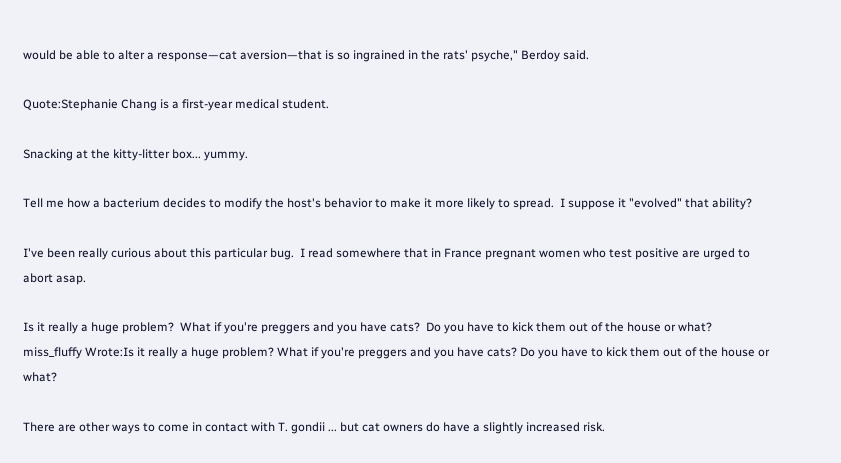would be able to alter a response—cat aversion—that is so ingrained in the rats' psyche," Berdoy said.

Quote:Stephanie Chang is a first-year medical student.

Snacking at the kitty-litter box... yummy.

Tell me how a bacterium decides to modify the host's behavior to make it more likely to spread.  I suppose it "evolved" that ability?

I've been really curious about this particular bug.  I read somewhere that in France pregnant women who test positive are urged to abort asap.

Is it really a huge problem?  What if you're preggers and you have cats?  Do you have to kick them out of the house or what?
miss_fluffy Wrote:Is it really a huge problem? What if you're preggers and you have cats? Do you have to kick them out of the house or what?

There are other ways to come in contact with T. gondii ... but cat owners do have a slightly increased risk.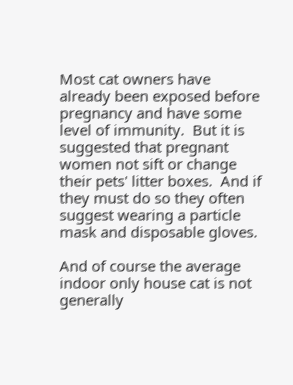Most cat owners have already been exposed before pregnancy and have some level of immunity.  But it is suggested that pregnant women not sift or change their pets' litter boxes.  And if they must do so they often suggest wearing a particle mask and disposable gloves.

And of course the average indoor only house cat is not generally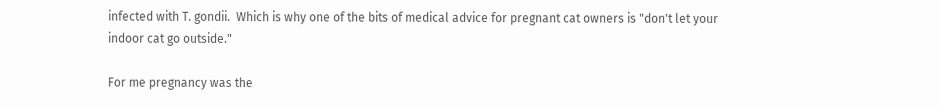infected with T. gondii.  Which is why one of the bits of medical advice for pregnant cat owners is "don't let your indoor cat go outside."

For me pregnancy was the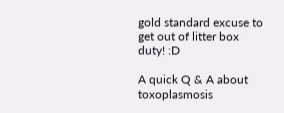gold standard excuse to get out of litter box duty! :D

A quick Q & A about toxoplasmosis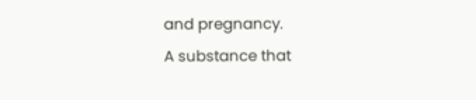and pregnancy.
A substance that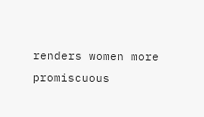renders women more promiscuous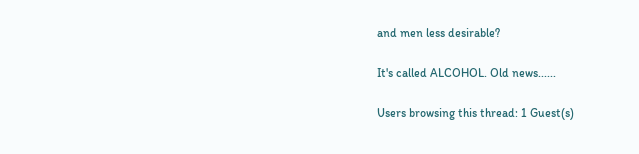and men less desirable?

It's called ALCOHOL. Old news......

Users browsing this thread: 1 Guest(s)